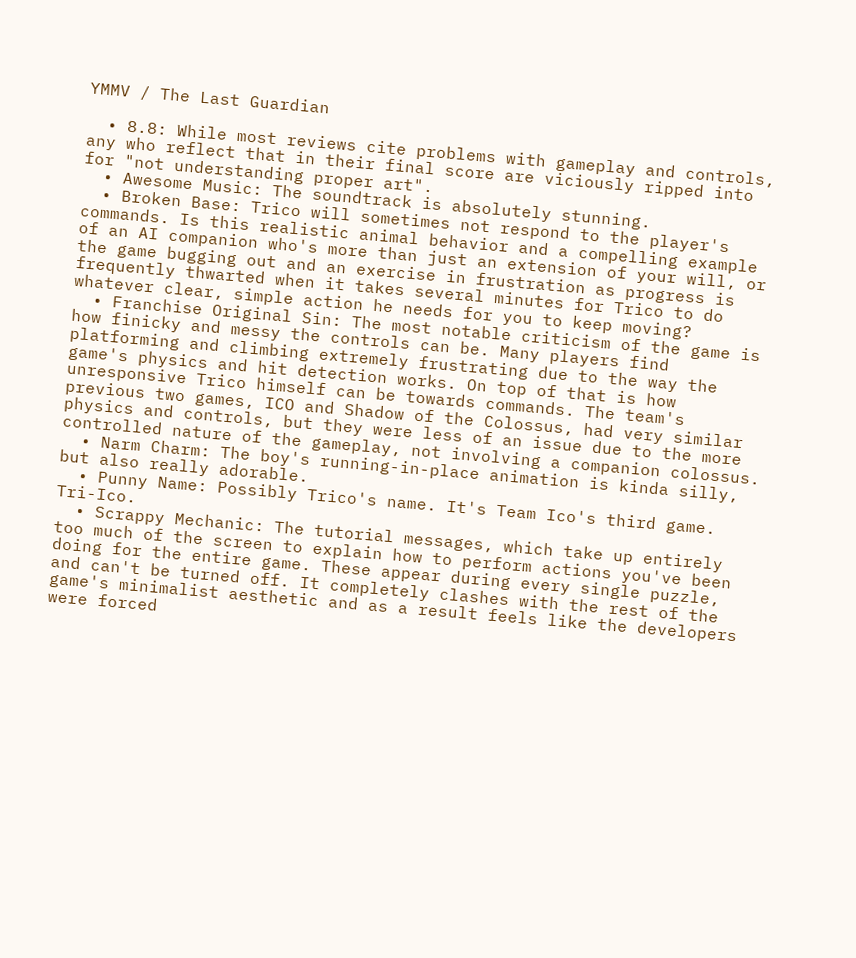YMMV / The Last Guardian

  • 8.8: While most reviews cite problems with gameplay and controls, any who reflect that in their final score are viciously ripped into for "not understanding proper art".
  • Awesome Music: The soundtrack is absolutely stunning.
  • Broken Base: Trico will sometimes not respond to the player's commands. Is this realistic animal behavior and a compelling example of an AI companion who's more than just an extension of your will, or the game bugging out and an exercise in frustration as progress is frequently thwarted when it takes several minutes for Trico to do whatever clear, simple action he needs for you to keep moving?
  • Franchise Original Sin: The most notable criticism of the game is how finicky and messy the controls can be. Many players find platforming and climbing extremely frustrating due to the way the game's physics and hit detection works. On top of that is how unresponsive Trico himself can be towards commands. The team's previous two games, ICO and Shadow of the Colossus, had very similar physics and controls, but they were less of an issue due to the more controlled nature of the gameplay, not involving a companion colossus.
  • Narm Charm: The boy's running-in-place animation is kinda silly, but also really adorable.
  • Punny Name: Possibly Trico's name. It's Team Ico's third game. Tri-Ico.
  • Scrappy Mechanic: The tutorial messages, which take up entirely too much of the screen to explain how to perform actions you've been doing for the entire game. These appear during every single puzzle, and can't be turned off. It completely clashes with the rest of the game's minimalist aesthetic and as a result feels like the developers were forced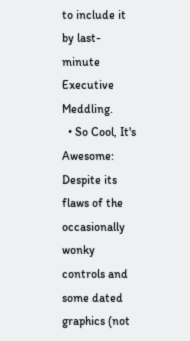to include it by last-minute Executive Meddling.
  • So Cool, It's Awesome: Despite its flaws of the occasionally wonky controls and some dated graphics (not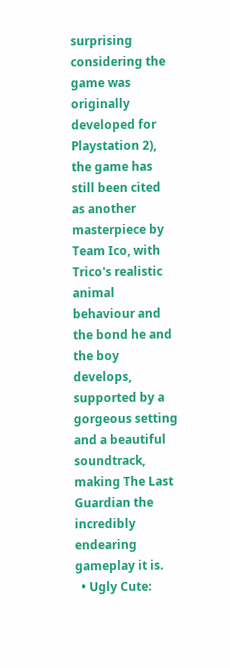surprising considering the game was originally developed for Playstation 2), the game has still been cited as another masterpiece by Team Ico, with Trico's realistic animal behaviour and the bond he and the boy develops, supported by a gorgeous setting and a beautiful soundtrack, making The Last Guardian the incredibly endearing gameplay it is.
  • Ugly Cute: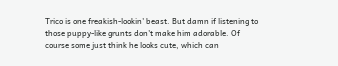Trico is one freakish-lookin' beast. But damn if listening to those puppy-like grunts don't make him adorable. Of course some just think he looks cute, which can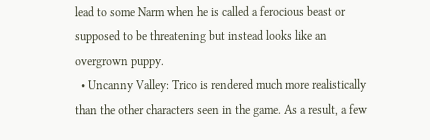lead to some Narm when he is called a ferocious beast or supposed to be threatening but instead looks like an overgrown puppy.
  • Uncanny Valley: Trico is rendered much more realistically than the other characters seen in the game. As a result, a few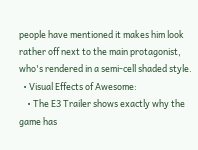people have mentioned it makes him look rather off next to the main protagonist, who's rendered in a semi-cell shaded style.
  • Visual Effects of Awesome:
    • The E3 Trailer shows exactly why the game has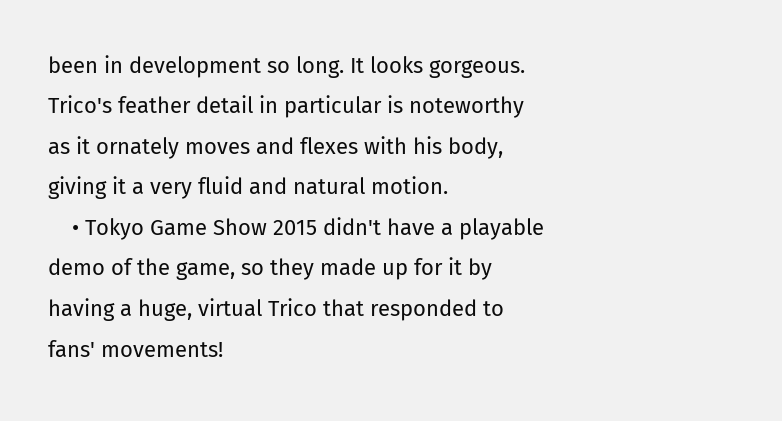been in development so long. It looks gorgeous. Trico's feather detail in particular is noteworthy as it ornately moves and flexes with his body, giving it a very fluid and natural motion.
    • Tokyo Game Show 2015 didn't have a playable demo of the game, so they made up for it by having a huge, virtual Trico that responded to fans' movements!